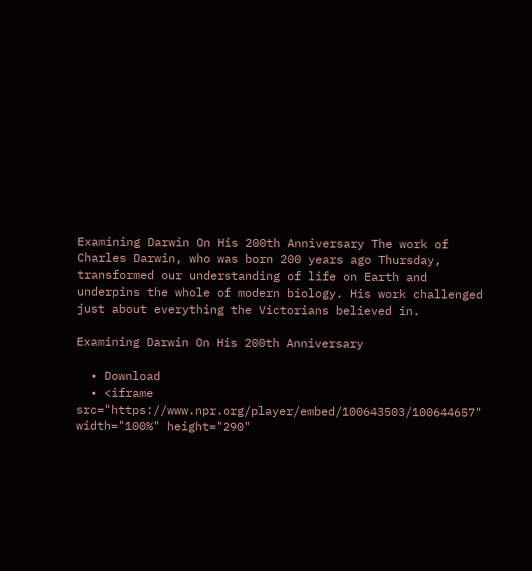Examining Darwin On His 200th Anniversary The work of Charles Darwin, who was born 200 years ago Thursday, transformed our understanding of life on Earth and underpins the whole of modern biology. His work challenged just about everything the Victorians believed in.

Examining Darwin On His 200th Anniversary

  • Download
  • <iframe src="https://www.npr.org/player/embed/100643503/100644657" width="100%" height="290"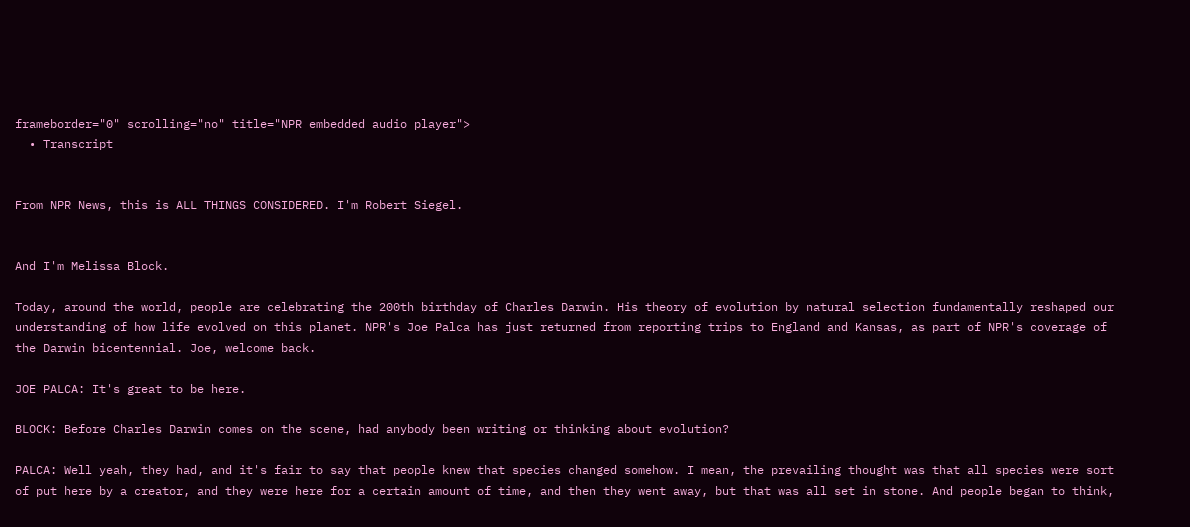frameborder="0" scrolling="no" title="NPR embedded audio player">
  • Transcript


From NPR News, this is ALL THINGS CONSIDERED. I'm Robert Siegel.


And I'm Melissa Block.

Today, around the world, people are celebrating the 200th birthday of Charles Darwin. His theory of evolution by natural selection fundamentally reshaped our understanding of how life evolved on this planet. NPR's Joe Palca has just returned from reporting trips to England and Kansas, as part of NPR's coverage of the Darwin bicentennial. Joe, welcome back.

JOE PALCA: It's great to be here.

BLOCK: Before Charles Darwin comes on the scene, had anybody been writing or thinking about evolution?

PALCA: Well yeah, they had, and it's fair to say that people knew that species changed somehow. I mean, the prevailing thought was that all species were sort of put here by a creator, and they were here for a certain amount of time, and then they went away, but that was all set in stone. And people began to think,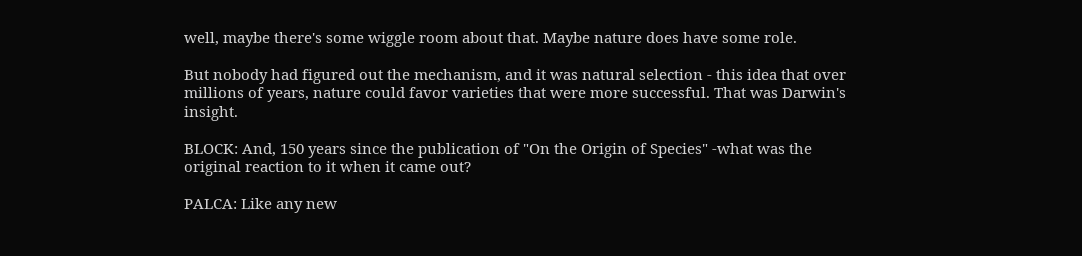well, maybe there's some wiggle room about that. Maybe nature does have some role.

But nobody had figured out the mechanism, and it was natural selection - this idea that over millions of years, nature could favor varieties that were more successful. That was Darwin's insight.

BLOCK: And, 150 years since the publication of "On the Origin of Species" -what was the original reaction to it when it came out?

PALCA: Like any new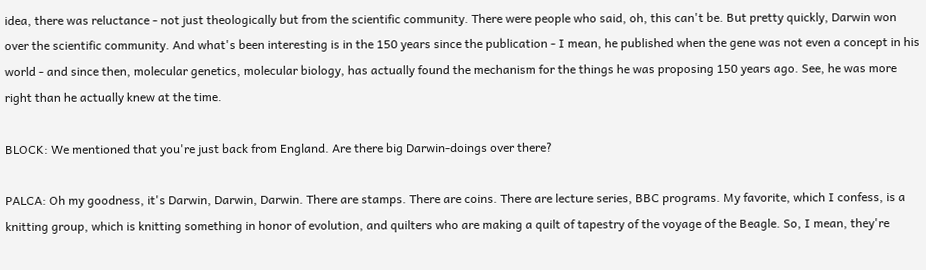idea, there was reluctance - not just theologically but from the scientific community. There were people who said, oh, this can't be. But pretty quickly, Darwin won over the scientific community. And what's been interesting is in the 150 years since the publication - I mean, he published when the gene was not even a concept in his world - and since then, molecular genetics, molecular biology, has actually found the mechanism for the things he was proposing 150 years ago. See, he was more right than he actually knew at the time.

BLOCK: We mentioned that you're just back from England. Are there big Darwin-doings over there?

PALCA: Oh my goodness, it's Darwin, Darwin, Darwin. There are stamps. There are coins. There are lecture series, BBC programs. My favorite, which I confess, is a knitting group, which is knitting something in honor of evolution, and quilters who are making a quilt of tapestry of the voyage of the Beagle. So, I mean, they're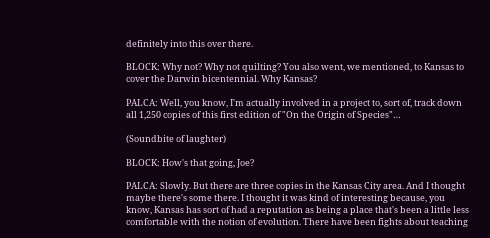definitely into this over there.

BLOCK: Why not? Why not quilting? You also went, we mentioned, to Kansas to cover the Darwin bicentennial. Why Kansas?

PALCA: Well, you know, I'm actually involved in a project to, sort of, track down all 1,250 copies of this first edition of "On the Origin of Species"…

(Soundbite of laughter)

BLOCK: How's that going, Joe?

PALCA: Slowly. But there are three copies in the Kansas City area. And I thought maybe there's some there. I thought it was kind of interesting because, you know, Kansas has sort of had a reputation as being a place that's been a little less comfortable with the notion of evolution. There have been fights about teaching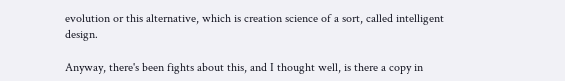evolution or this alternative, which is creation science of a sort, called intelligent design.

Anyway, there's been fights about this, and I thought well, is there a copy in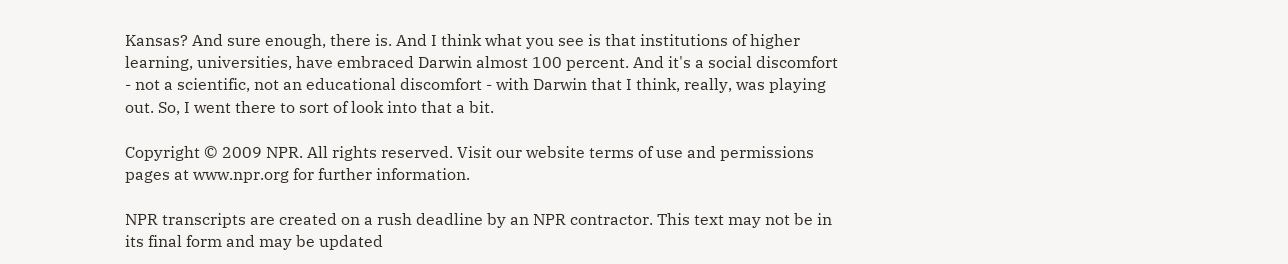Kansas? And sure enough, there is. And I think what you see is that institutions of higher learning, universities, have embraced Darwin almost 100 percent. And it's a social discomfort - not a scientific, not an educational discomfort - with Darwin that I think, really, was playing out. So, I went there to sort of look into that a bit.

Copyright © 2009 NPR. All rights reserved. Visit our website terms of use and permissions pages at www.npr.org for further information.

NPR transcripts are created on a rush deadline by an NPR contractor. This text may not be in its final form and may be updated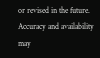or revised in the future. Accuracy and availability may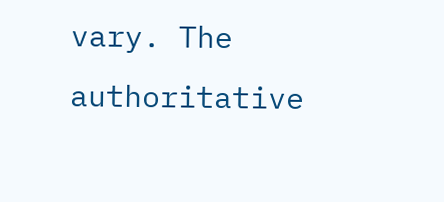vary. The authoritative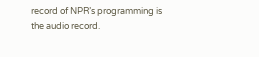record of NPR’s programming is the audio record.